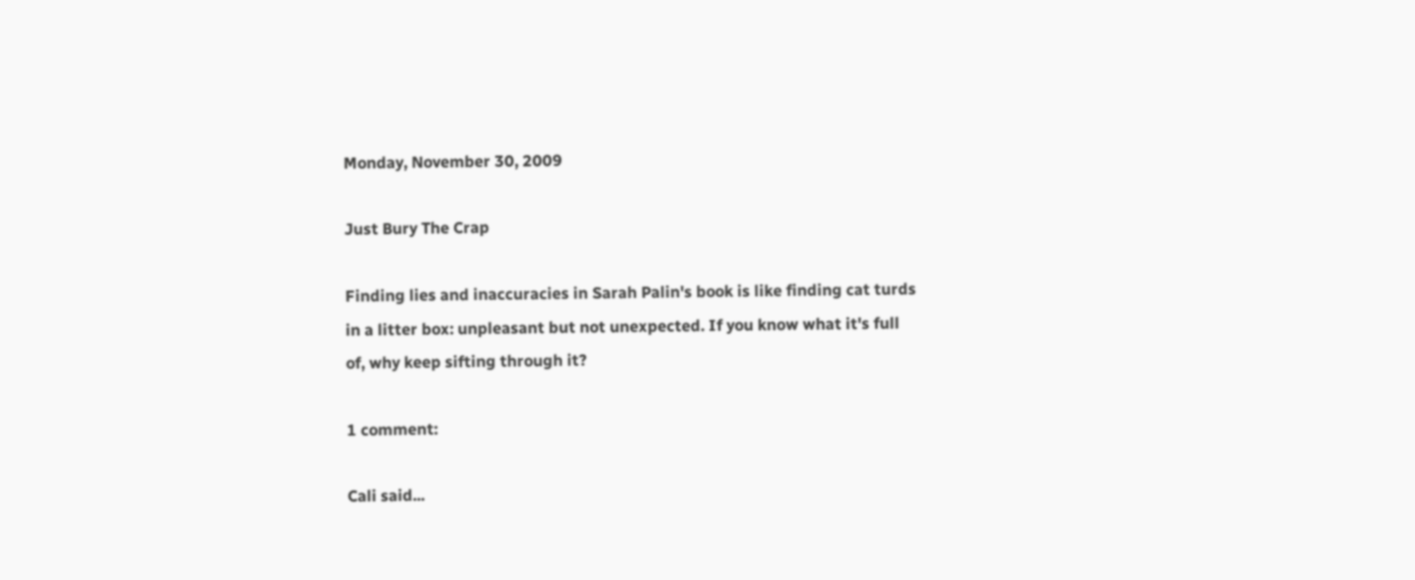Monday, November 30, 2009

Just Bury The Crap

Finding lies and inaccuracies in Sarah Palin's book is like finding cat turds in a litter box: unpleasant but not unexpected. If you know what it's full of, why keep sifting through it?

1 comment:

Cali said...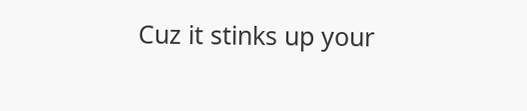Cuz it stinks up your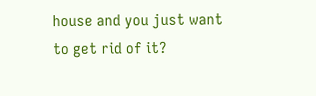house and you just want to get rid of it?